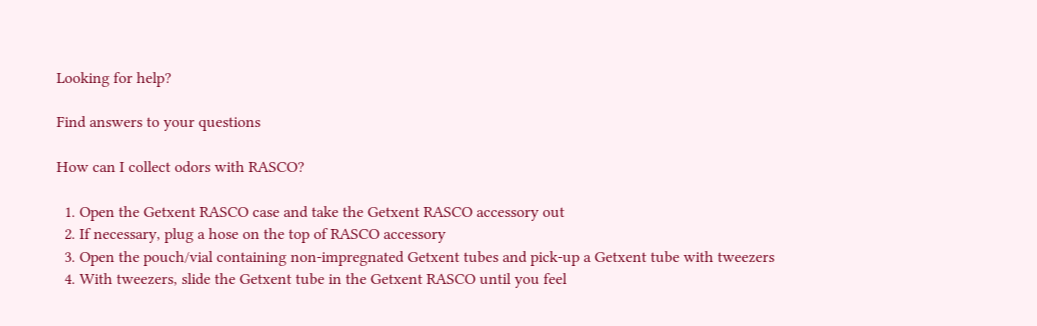Looking for help?

Find answers to your questions

How can I collect odors with RASCO?

  1. Open the Getxent RASCO case and take the Getxent RASCO accessory out
  2. If necessary, plug a hose on the top of RASCO accessory
  3. Open the pouch/vial containing non-impregnated Getxent tubes and pick-up a Getxent tube with tweezers
  4. With tweezers, slide the Getxent tube in the Getxent RASCO until you feel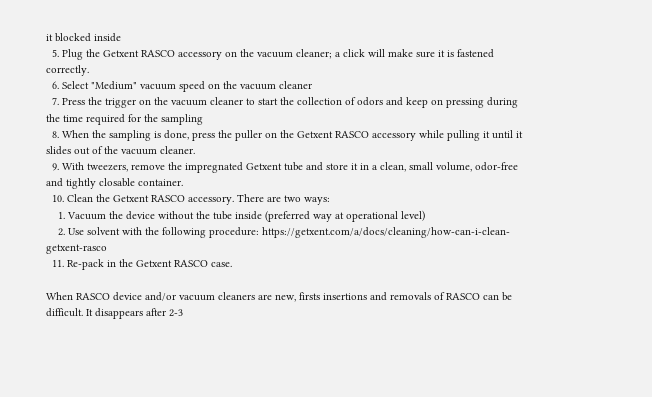it blocked inside
  5. Plug the Getxent RASCO accessory on the vacuum cleaner; a click will make sure it is fastened correctly.
  6. Select "Medium" vacuum speed on the vacuum cleaner
  7. Press the trigger on the vacuum cleaner to start the collection of odors and keep on pressing during the time required for the sampling
  8. When the sampling is done, press the puller on the Getxent RASCO accessory while pulling it until it slides out of the vacuum cleaner.
  9. With tweezers, remove the impregnated Getxent tube and store it in a clean, small volume, odor-free and tightly closable container.
  10. Clean the Getxent RASCO accessory. There are two ways:
    1. Vacuum the device without the tube inside (preferred way at operational level)
    2. Use solvent with the following procedure: https://getxent.com/a/docs/cleaning/how-can-i-clean-getxent-rasco
  11. Re-pack in the Getxent RASCO case.

When RASCO device and/or vacuum cleaners are new, firsts insertions and removals of RASCO can be difficult. It disappears after 2-3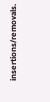insertions/removals.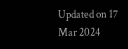Updated on 17 Mar 2024